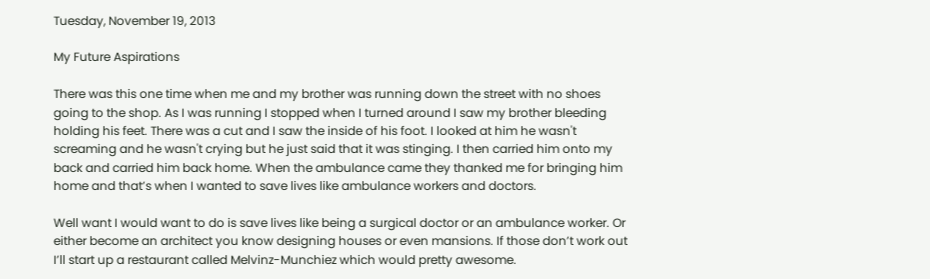Tuesday, November 19, 2013

My Future Aspirations

There was this one time when me and my brother was running down the street with no shoes going to the shop. As I was running I stopped when I turned around I saw my brother bleeding holding his feet. There was a cut and I saw the inside of his foot. I looked at him he wasn't screaming and he wasn't crying but he just said that it was stinging. I then carried him onto my back and carried him back home. When the ambulance came they thanked me for bringing him home and that’s when I wanted to save lives like ambulance workers and doctors.

Well want I would want to do is save lives like being a surgical doctor or an ambulance worker. Or either become an architect you know designing houses or even mansions. If those don’t work out I’ll start up a restaurant called Melvinz-Munchiez which would pretty awesome.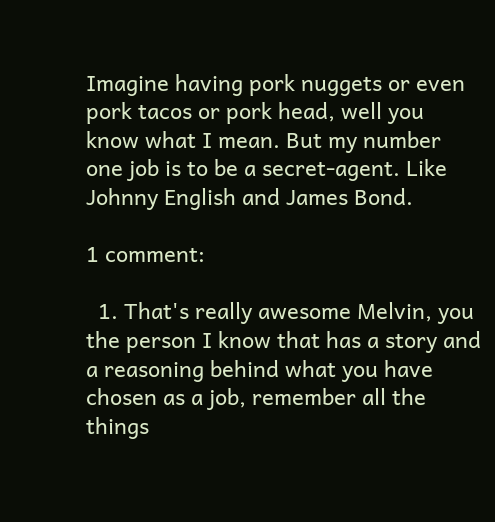Imagine having pork nuggets or even pork tacos or pork head, well you know what I mean. But my number one job is to be a secret-agent. Like Johnny English and James Bond.

1 comment:

  1. That's really awesome Melvin, you the person I know that has a story and a reasoning behind what you have chosen as a job, remember all the things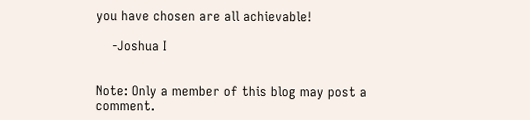you have chosen are all achievable!

    -Joshua I


Note: Only a member of this blog may post a comment.